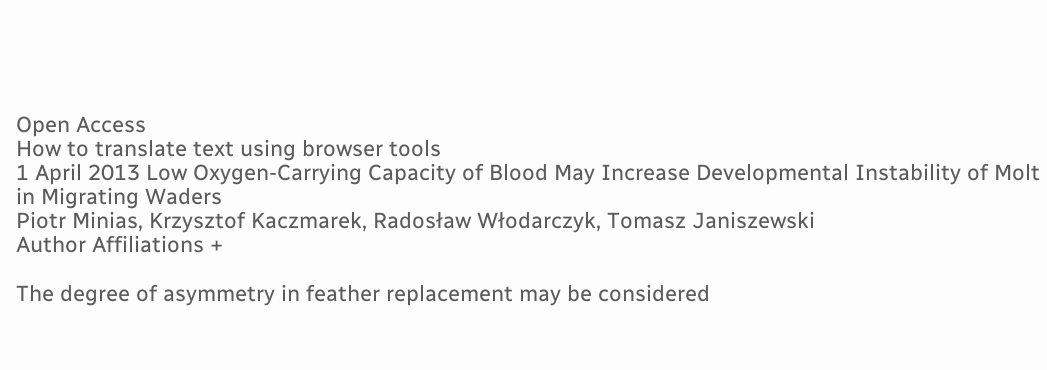Open Access
How to translate text using browser tools
1 April 2013 Low Oxygen-Carrying Capacity of Blood May Increase Developmental Instability of Molt in Migrating Waders
Piotr Minias, Krzysztof Kaczmarek, Radosław Włodarczyk, Tomasz Janiszewski
Author Affiliations +

The degree of asymmetry in feather replacement may be considered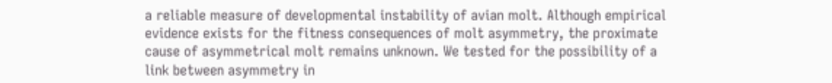a reliable measure of developmental instability of avian molt. Although empirical evidence exists for the fitness consequences of molt asymmetry, the proximate cause of asymmetrical molt remains unknown. We tested for the possibility of a link between asymmetry in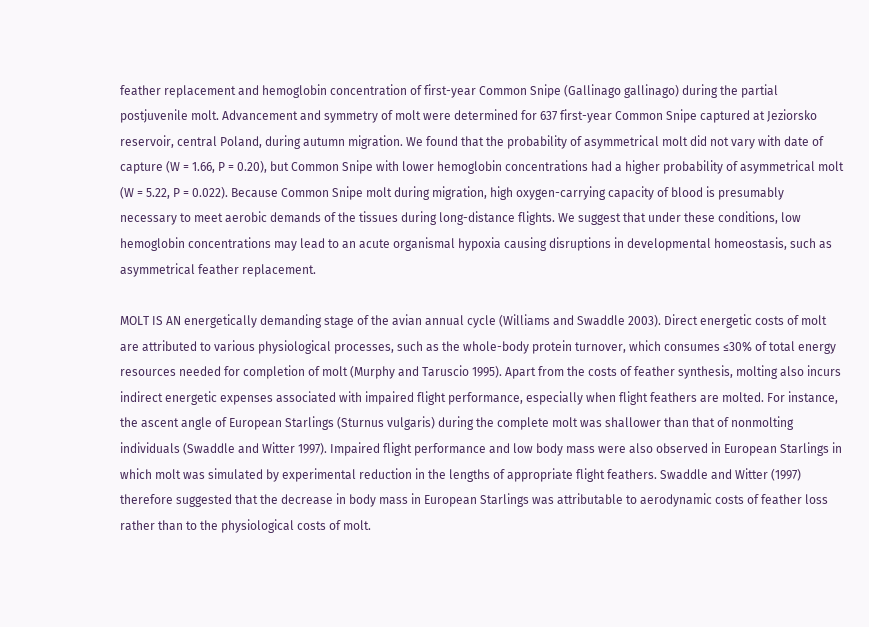feather replacement and hemoglobin concentration of first-year Common Snipe (Gallinago gallinago) during the partial postjuvenile molt. Advancement and symmetry of molt were determined for 637 first-year Common Snipe captured at Jeziorsko reservoir, central Poland, during autumn migration. We found that the probability of asymmetrical molt did not vary with date of capture (W = 1.66, P = 0.20), but Common Snipe with lower hemoglobin concentrations had a higher probability of asymmetrical molt (W = 5.22, P = 0.022). Because Common Snipe molt during migration, high oxygen-carrying capacity of blood is presumably necessary to meet aerobic demands of the tissues during long-distance flights. We suggest that under these conditions, low hemoglobin concentrations may lead to an acute organismal hypoxia causing disruptions in developmental homeostasis, such as asymmetrical feather replacement.

MOLT IS AN energetically demanding stage of the avian annual cycle (Williams and Swaddle 2003). Direct energetic costs of molt are attributed to various physiological processes, such as the whole-body protein turnover, which consumes ≤30% of total energy resources needed for completion of molt (Murphy and Taruscio 1995). Apart from the costs of feather synthesis, molting also incurs indirect energetic expenses associated with impaired flight performance, especially when flight feathers are molted. For instance, the ascent angle of European Starlings (Sturnus vulgaris) during the complete molt was shallower than that of nonmolting individuals (Swaddle and Witter 1997). Impaired flight performance and low body mass were also observed in European Starlings in which molt was simulated by experimental reduction in the lengths of appropriate flight feathers. Swaddle and Witter (1997) therefore suggested that the decrease in body mass in European Starlings was attributable to aerodynamic costs of feather loss rather than to the physiological costs of molt.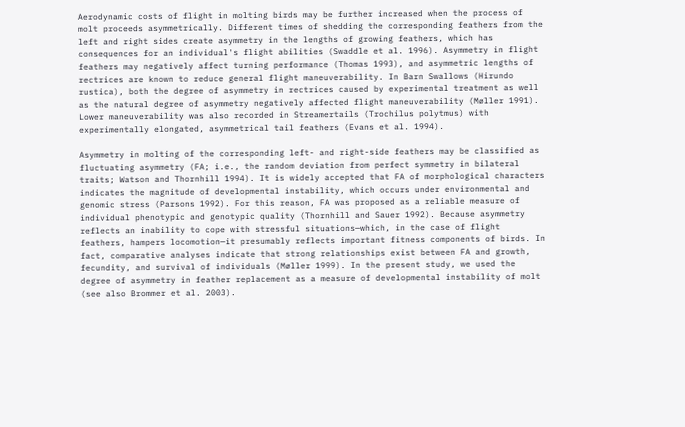Aerodynamic costs of flight in molting birds may be further increased when the process of molt proceeds asymmetrically. Different times of shedding the corresponding feathers from the left and right sides create asymmetry in the lengths of growing feathers, which has consequences for an individual's flight abilities (Swaddle et al. 1996). Asymmetry in flight feathers may negatively affect turning performance (Thomas 1993), and asymmetric lengths of rectrices are known to reduce general flight maneuverability. In Barn Swallows (Hirundo rustica), both the degree of asymmetry in rectrices caused by experimental treatment as well as the natural degree of asymmetry negatively affected flight maneuverability (Møller 1991). Lower maneuverability was also recorded in Streamertails (Trochilus polytmus) with experimentally elongated, asymmetrical tail feathers (Evans et al. 1994).

Asymmetry in molting of the corresponding left- and right-side feathers may be classified as fluctuating asymmetry (FA; i.e., the random deviation from perfect symmetry in bilateral traits; Watson and Thornhill 1994). It is widely accepted that FA of morphological characters indicates the magnitude of developmental instability, which occurs under environmental and genomic stress (Parsons 1992). For this reason, FA was proposed as a reliable measure of individual phenotypic and genotypic quality (Thornhill and Sauer 1992). Because asymmetry reflects an inability to cope with stressful situations—which, in the case of flight feathers, hampers locomotion—it presumably reflects important fitness components of birds. In fact, comparative analyses indicate that strong relationships exist between FA and growth, fecundity, and survival of individuals (Møller 1999). In the present study, we used the degree of asymmetry in feather replacement as a measure of developmental instability of molt (see also Brommer et al. 2003).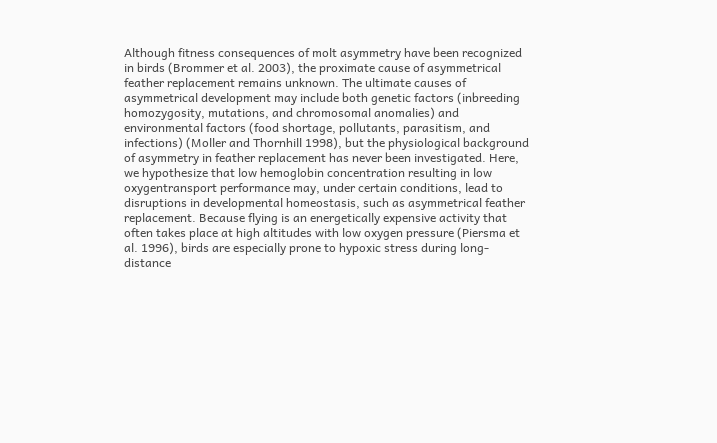Although fitness consequences of molt asymmetry have been recognized in birds (Brommer et al. 2003), the proximate cause of asymmetrical feather replacement remains unknown. The ultimate causes of asymmetrical development may include both genetic factors (inbreeding homozygosity, mutations, and chromosomal anomalies) and environmental factors (food shortage, pollutants, parasitism, and infections) (Moller and Thornhill 1998), but the physiological background of asymmetry in feather replacement has never been investigated. Here, we hypothesize that low hemoglobin concentration resulting in low oxygentransport performance may, under certain conditions, lead to disruptions in developmental homeostasis, such as asymmetrical feather replacement. Because flying is an energetically expensive activity that often takes place at high altitudes with low oxygen pressure (Piersma et al. 1996), birds are especially prone to hypoxic stress during long-distance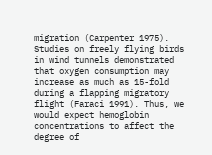migration (Carpenter 1975). Studies on freely flying birds in wind tunnels demonstrated that oxygen consumption may increase as much as 15-fold during a flapping migratory flight (Faraci 1991). Thus, we would expect hemoglobin concentrations to affect the degree of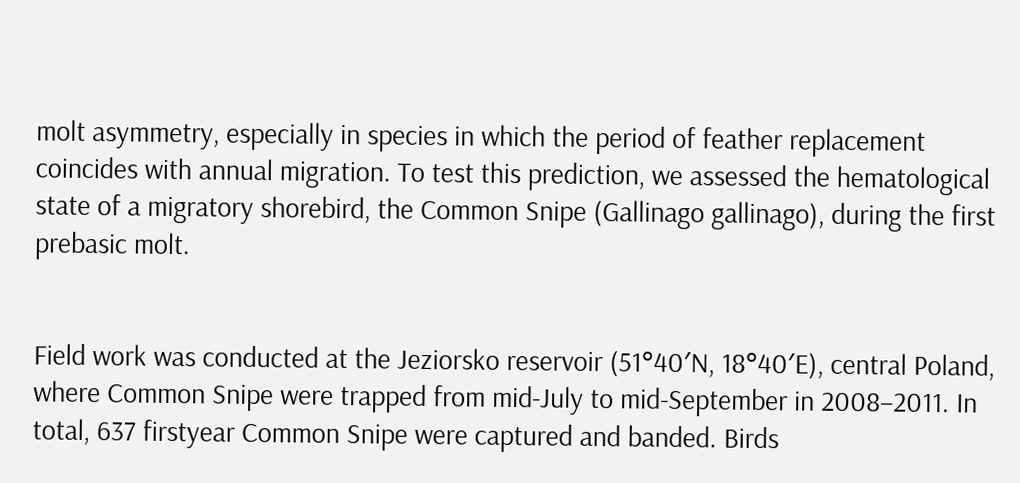molt asymmetry, especially in species in which the period of feather replacement coincides with annual migration. To test this prediction, we assessed the hematological state of a migratory shorebird, the Common Snipe (Gallinago gallinago), during the first prebasic molt.


Field work was conducted at the Jeziorsko reservoir (51°40′N, 18°40′E), central Poland, where Common Snipe were trapped from mid-July to mid-September in 2008–2011. In total, 637 firstyear Common Snipe were captured and banded. Birds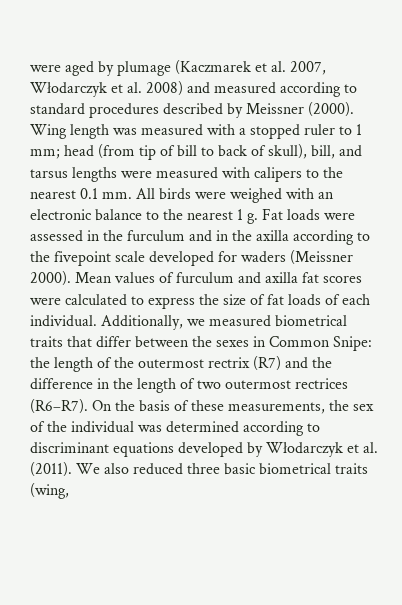were aged by plumage (Kaczmarek et al. 2007, Włodarczyk et al. 2008) and measured according to standard procedures described by Meissner (2000). Wing length was measured with a stopped ruler to 1 mm; head (from tip of bill to back of skull), bill, and tarsus lengths were measured with calipers to the nearest 0.1 mm. All birds were weighed with an electronic balance to the nearest 1 g. Fat loads were assessed in the furculum and in the axilla according to the fivepoint scale developed for waders (Meissner 2000). Mean values of furculum and axilla fat scores were calculated to express the size of fat loads of each individual. Additionally, we measured biometrical traits that differ between the sexes in Common Snipe: the length of the outermost rectrix (R7) and the difference in the length of two outermost rectrices (R6–R7). On the basis of these measurements, the sex of the individual was determined according to discriminant equations developed by Włodarczyk et al. (2011). We also reduced three basic biometrical traits (wing,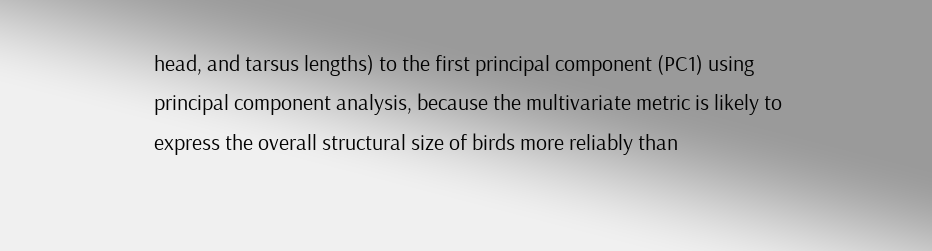head, and tarsus lengths) to the first principal component (PC1) using principal component analysis, because the multivariate metric is likely to express the overall structural size of birds more reliably than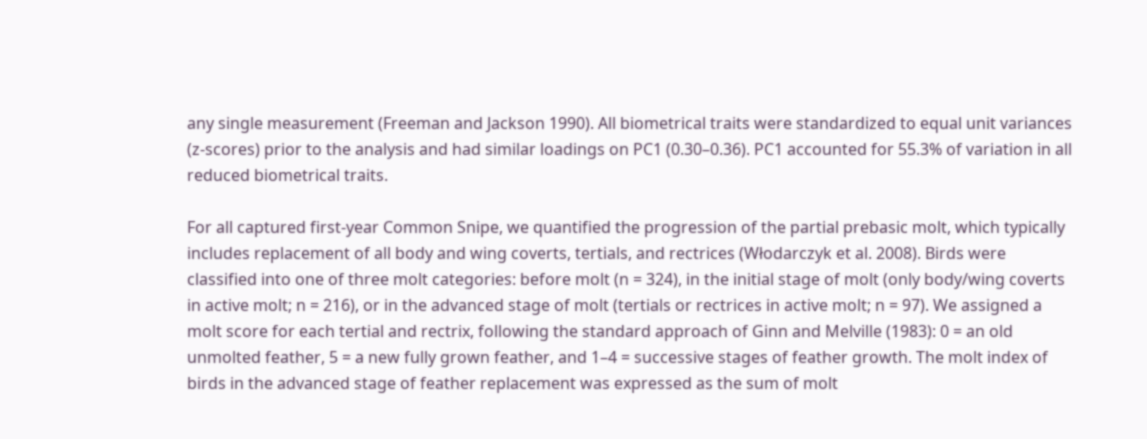any single measurement (Freeman and Jackson 1990). All biometrical traits were standardized to equal unit variances (z-scores) prior to the analysis and had similar loadings on PC1 (0.30–0.36). PC1 accounted for 55.3% of variation in all reduced biometrical traits.

For all captured first-year Common Snipe, we quantified the progression of the partial prebasic molt, which typically includes replacement of all body and wing coverts, tertials, and rectrices (Włodarczyk et al. 2008). Birds were classified into one of three molt categories: before molt (n = 324), in the initial stage of molt (only body/wing coverts in active molt; n = 216), or in the advanced stage of molt (tertials or rectrices in active molt; n = 97). We assigned a molt score for each tertial and rectrix, following the standard approach of Ginn and Melville (1983): 0 = an old unmolted feather, 5 = a new fully grown feather, and 1–4 = successive stages of feather growth. The molt index of birds in the advanced stage of feather replacement was expressed as the sum of molt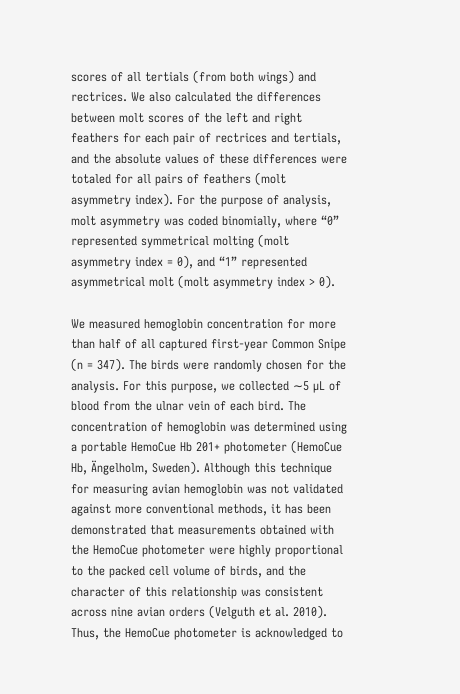scores of all tertials (from both wings) and rectrices. We also calculated the differences between molt scores of the left and right feathers for each pair of rectrices and tertials, and the absolute values of these differences were totaled for all pairs of feathers (molt asymmetry index). For the purpose of analysis, molt asymmetry was coded binomially, where “0” represented symmetrical molting (molt asymmetry index = 0), and “1” represented asymmetrical molt (molt asymmetry index > 0).

We measured hemoglobin concentration for more than half of all captured first-year Common Snipe (n = 347). The birds were randomly chosen for the analysis. For this purpose, we collected ∼5 µL of blood from the ulnar vein of each bird. The concentration of hemoglobin was determined using a portable HemoCue Hb 201+ photometer (HemoCue Hb, Ängelholm, Sweden). Although this technique for measuring avian hemoglobin was not validated against more conventional methods, it has been demonstrated that measurements obtained with the HemoCue photometer were highly proportional to the packed cell volume of birds, and the character of this relationship was consistent across nine avian orders (Velguth et al. 2010). Thus, the HemoCue photometer is acknowledged to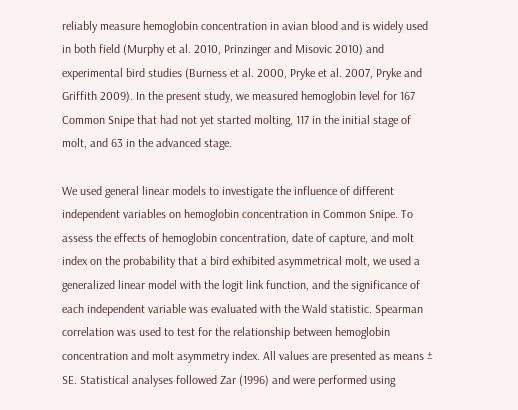reliably measure hemoglobin concentration in avian blood and is widely used in both field (Murphy et al. 2010, Prinzinger and Misovic 2010) and experimental bird studies (Burness et al. 2000, Pryke et al. 2007, Pryke and Griffith 2009). In the present study, we measured hemoglobin level for 167 Common Snipe that had not yet started molting, 117 in the initial stage of molt, and 63 in the advanced stage.

We used general linear models to investigate the influence of different independent variables on hemoglobin concentration in Common Snipe. To assess the effects of hemoglobin concentration, date of capture, and molt index on the probability that a bird exhibited asymmetrical molt, we used a generalized linear model with the logit link function, and the significance of each independent variable was evaluated with the Wald statistic. Spearman correlation was used to test for the relationship between hemoglobin concentration and molt asymmetry index. All values are presented as means ± SE. Statistical analyses followed Zar (1996) and were performed using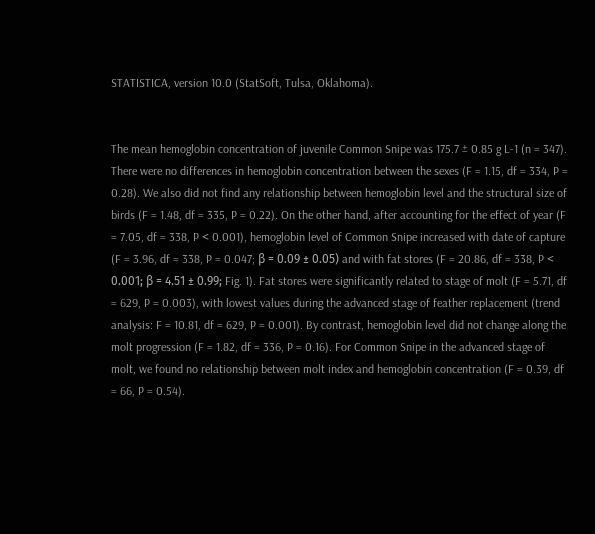STATISTICA, version 10.0 (StatSoft, Tulsa, Oklahoma).


The mean hemoglobin concentration of juvenile Common Snipe was 175.7 ± 0.85 g L-1 (n = 347). There were no differences in hemoglobin concentration between the sexes (F = 1.15, df = 334, P = 0.28). We also did not find any relationship between hemoglobin level and the structural size of birds (F = 1.48, df = 335, P = 0.22). On the other hand, after accounting for the effect of year (F = 7.05, df = 338, P < 0.001), hemoglobin level of Common Snipe increased with date of capture (F = 3.96, df = 338, P = 0.047; β = 0.09 ± 0.05) and with fat stores (F = 20.86, df = 338, P < 0.001; β = 4.51 ± 0.99; Fig. 1). Fat stores were significantly related to stage of molt (F = 5.71, df = 629, P = 0.003), with lowest values during the advanced stage of feather replacement (trend analysis: F = 10.81, df = 629, P = 0.001). By contrast, hemoglobin level did not change along the molt progression (F = 1.82, df = 336, P = 0.16). For Common Snipe in the advanced stage of molt, we found no relationship between molt index and hemoglobin concentration (F = 0.39, df = 66, P = 0.54).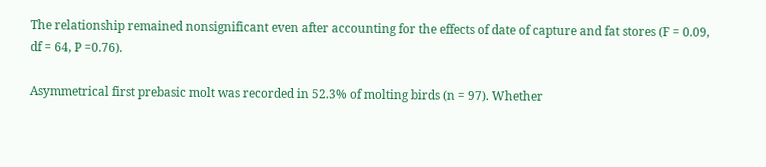The relationship remained nonsignificant even after accounting for the effects of date of capture and fat stores (F = 0.09, df = 64, P =0.76).

Asymmetrical first prebasic molt was recorded in 52.3% of molting birds (n = 97). Whether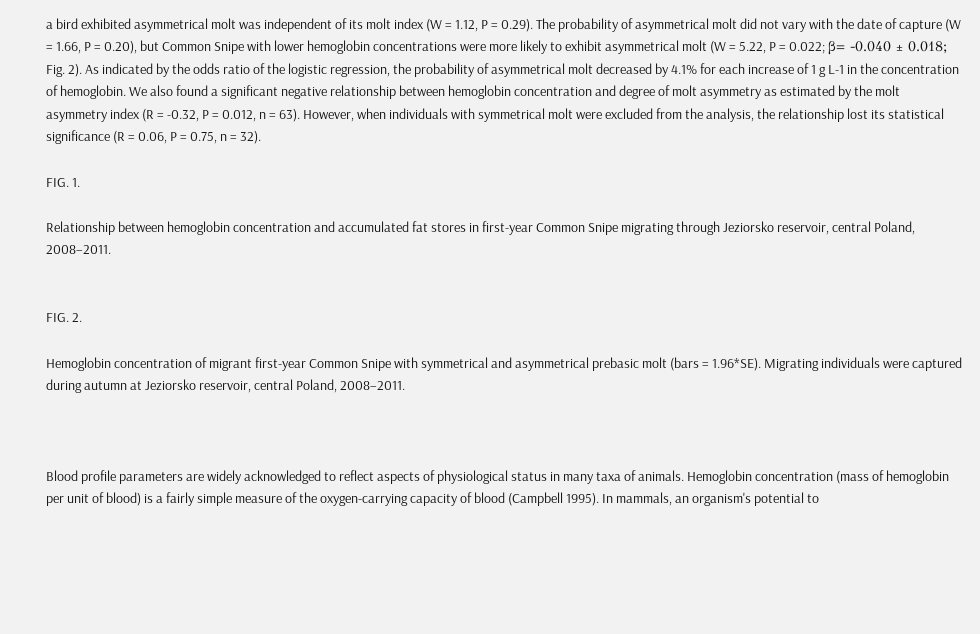a bird exhibited asymmetrical molt was independent of its molt index (W = 1.12, P = 0.29). The probability of asymmetrical molt did not vary with the date of capture (W = 1.66, P = 0.20), but Common Snipe with lower hemoglobin concentrations were more likely to exhibit asymmetrical molt (W = 5.22, P = 0.022; β= -0.040 ± 0.018; Fig. 2). As indicated by the odds ratio of the logistic regression, the probability of asymmetrical molt decreased by 4.1% for each increase of 1 g L-1 in the concentration of hemoglobin. We also found a significant negative relationship between hemoglobin concentration and degree of molt asymmetry as estimated by the molt asymmetry index (R = -0.32, P = 0.012, n = 63). However, when individuals with symmetrical molt were excluded from the analysis, the relationship lost its statistical significance (R = 0.06, P = 0.75, n = 32).

FIG. 1.

Relationship between hemoglobin concentration and accumulated fat stores in first-year Common Snipe migrating through Jeziorsko reservoir, central Poland, 2008–2011.


FIG. 2.

Hemoglobin concentration of migrant first-year Common Snipe with symmetrical and asymmetrical prebasic molt (bars = 1.96*SE). Migrating individuals were captured during autumn at Jeziorsko reservoir, central Poland, 2008–2011.



Blood profile parameters are widely acknowledged to reflect aspects of physiological status in many taxa of animals. Hemoglobin concentration (mass of hemoglobin per unit of blood) is a fairly simple measure of the oxygen-carrying capacity of blood (Campbell 1995). In mammals, an organism's potential to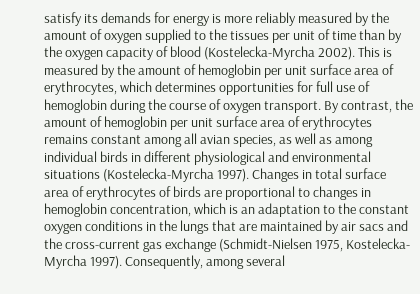satisfy its demands for energy is more reliably measured by the amount of oxygen supplied to the tissues per unit of time than by the oxygen capacity of blood (Kostelecka-Myrcha 2002). This is measured by the amount of hemoglobin per unit surface area of erythrocytes, which determines opportunities for full use of hemoglobin during the course of oxygen transport. By contrast, the amount of hemoglobin per unit surface area of erythrocytes remains constant among all avian species, as well as among individual birds in different physiological and environmental situations (Kostelecka-Myrcha 1997). Changes in total surface area of erythrocytes of birds are proportional to changes in hemoglobin concentration, which is an adaptation to the constant oxygen conditions in the lungs that are maintained by air sacs and the cross-current gas exchange (Schmidt-Nielsen 1975, Kostelecka-Myrcha 1997). Consequently, among several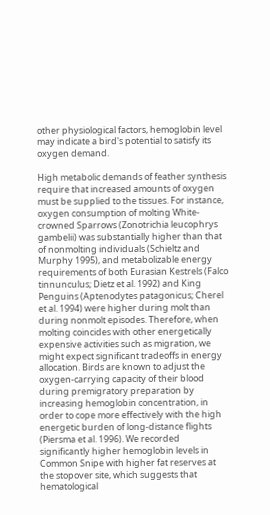other physiological factors, hemoglobin level may indicate a bird's potential to satisfy its oxygen demand.

High metabolic demands of feather synthesis require that increased amounts of oxygen must be supplied to the tissues. For instance, oxygen consumption of molting White-crowned Sparrows (Zonotrichia leucophrys gambelii) was substantially higher than that of nonmolting individuals (Schieltz and Murphy 1995), and metabolizable energy requirements of both Eurasian Kestrels (Falco tinnunculus; Dietz et al. 1992) and King Penguins (Aptenodytes patagonicus; Cherel et al. 1994) were higher during molt than during nonmolt episodes. Therefore, when molting coincides with other energetically expensive activities such as migration, we might expect significant tradeoffs in energy allocation. Birds are known to adjust the oxygen-carrying capacity of their blood during premigratory preparation by increasing hemoglobin concentration, in order to cope more effectively with the high energetic burden of long-distance flights (Piersma et al. 1996). We recorded significantly higher hemoglobin levels in Common Snipe with higher fat reserves at the stopover site, which suggests that hematological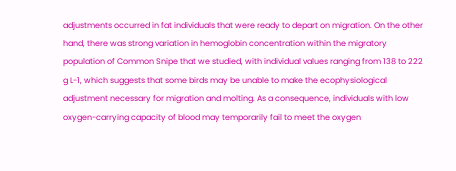adjustments occurred in fat individuals that were ready to depart on migration. On the other hand, there was strong variation in hemoglobin concentration within the migratory population of Common Snipe that we studied, with individual values ranging from 138 to 222 g L-1, which suggests that some birds may be unable to make the ecophysiological adjustment necessary for migration and molting. As a consequence, individuals with low oxygen-carrying capacity of blood may temporarily fail to meet the oxygen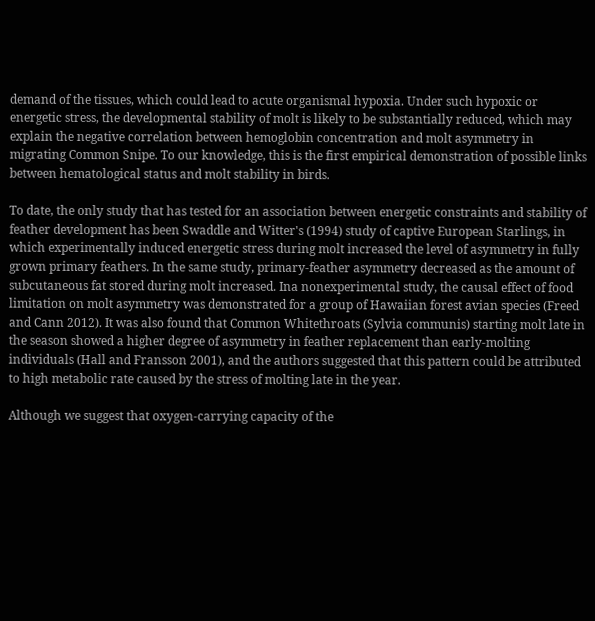demand of the tissues, which could lead to acute organismal hypoxia. Under such hypoxic or energetic stress, the developmental stability of molt is likely to be substantially reduced, which may explain the negative correlation between hemoglobin concentration and molt asymmetry in migrating Common Snipe. To our knowledge, this is the first empirical demonstration of possible links between hematological status and molt stability in birds.

To date, the only study that has tested for an association between energetic constraints and stability of feather development has been Swaddle and Witter's (1994) study of captive European Starlings, in which experimentally induced energetic stress during molt increased the level of asymmetry in fully grown primary feathers. In the same study, primary-feather asymmetry decreased as the amount of subcutaneous fat stored during molt increased. Ina nonexperimental study, the causal effect of food limitation on molt asymmetry was demonstrated for a group of Hawaiian forest avian species (Freed and Cann 2012). It was also found that Common Whitethroats (Sylvia communis) starting molt late in the season showed a higher degree of asymmetry in feather replacement than early-molting individuals (Hall and Fransson 2001), and the authors suggested that this pattern could be attributed to high metabolic rate caused by the stress of molting late in the year.

Although we suggest that oxygen-carrying capacity of the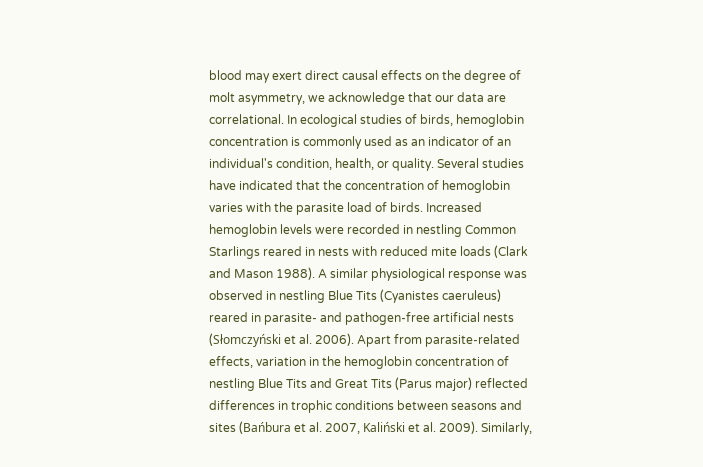blood may exert direct causal effects on the degree of molt asymmetry, we acknowledge that our data are correlational. In ecological studies of birds, hemoglobin concentration is commonly used as an indicator of an individual's condition, health, or quality. Several studies have indicated that the concentration of hemoglobin varies with the parasite load of birds. Increased hemoglobin levels were recorded in nestling Common Starlings reared in nests with reduced mite loads (Clark and Mason 1988). A similar physiological response was observed in nestling Blue Tits (Cyanistes caeruleus) reared in parasite- and pathogen-free artificial nests (Słomczyński et al. 2006). Apart from parasite-related effects, variation in the hemoglobin concentration of nestling Blue Tits and Great Tits (Parus major) reflected differences in trophic conditions between seasons and sites (Bańbura et al. 2007, Kaliński et al. 2009). Similarly,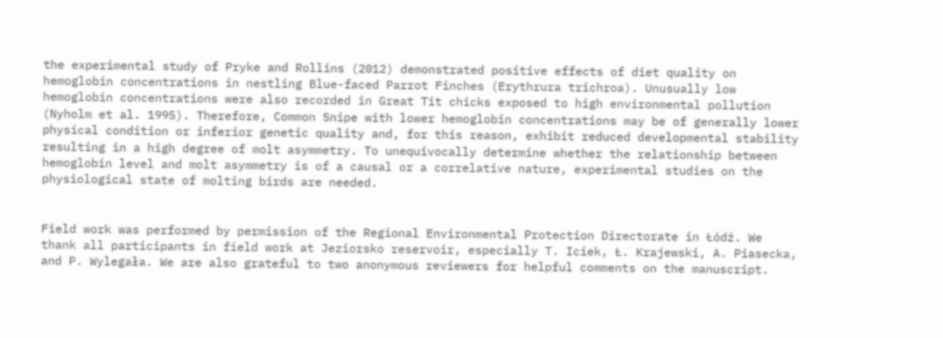the experimental study of Pryke and Rollins (2012) demonstrated positive effects of diet quality on hemoglobin concentrations in nestling Blue-faced Parrot Finches (Erythrura trichroa). Unusually low hemoglobin concentrations were also recorded in Great Tit chicks exposed to high environmental pollution (Nyholm et al. 1995). Therefore, Common Snipe with lower hemoglobin concentrations may be of generally lower physical condition or inferior genetic quality and, for this reason, exhibit reduced developmental stability resulting in a high degree of molt asymmetry. To unequivocally determine whether the relationship between hemoglobin level and molt asymmetry is of a causal or a correlative nature, experimental studies on the physiological state of molting birds are needed.


Field work was performed by permission of the Regional Environmental Protection Directorate in Łódź. We thank all participants in field work at Jeziorsko reservoir, especially T. Iciek, Ł. Krajewski, A. Piasecka, and P. Wylegała. We are also grateful to two anonymous reviewers for helpful comments on the manuscript.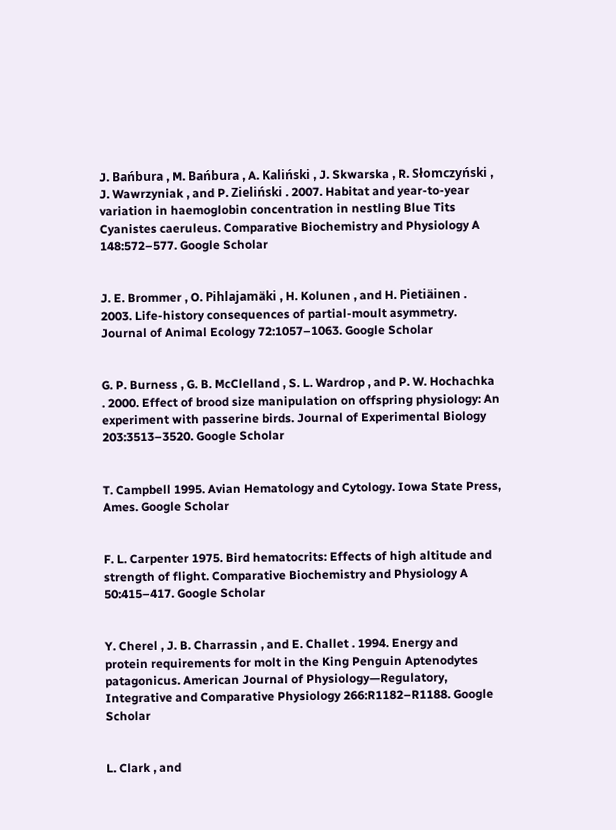J. Bańbura , M. Bańbura , A. Kaliński , J. Skwarska , R. Słomczyński , J. Wawrzyniak , and P. Zieliński . 2007. Habitat and year-to-year variation in haemoglobin concentration in nestling Blue Tits Cyanistes caeruleus. Comparative Biochemistry and Physiology A 148:572–577. Google Scholar


J. E. Brommer , O. Pihlajamäki , H. Kolunen , and H. Pietiäinen . 2003. Life-history consequences of partial-moult asymmetry. Journal of Animal Ecology 72:1057–1063. Google Scholar


G. P. Burness , G. B. McClelland , S. L. Wardrop , and P. W. Hochachka . 2000. Effect of brood size manipulation on offspring physiology: An experiment with passerine birds. Journal of Experimental Biology 203:3513–3520. Google Scholar


T. Campbell 1995. Avian Hematology and Cytology. Iowa State Press, Ames. Google Scholar


F. L. Carpenter 1975. Bird hematocrits: Effects of high altitude and strength of flight. Comparative Biochemistry and Physiology A 50:415–417. Google Scholar


Y. Cherel , J. B. Charrassin , and E. Challet . 1994. Energy and protein requirements for molt in the King Penguin Aptenodytes patagonicus. American Journal of Physiology—Regulatory, Integrative and Comparative Physiology 266:R1182–R1188. Google Scholar


L. Clark , and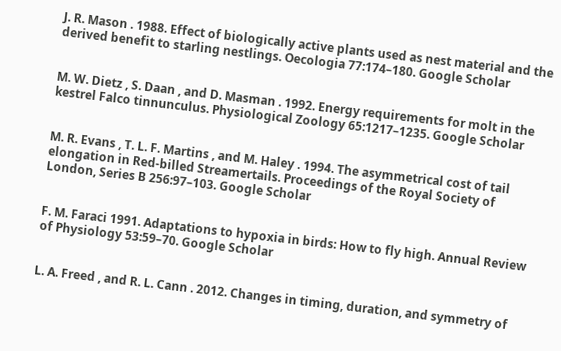J. R. Mason . 1988. Effect of biologically active plants used as nest material and the derived benefit to starling nestlings. Oecologia 77:174–180. Google Scholar


M. W. Dietz , S. Daan , and D. Masman . 1992. Energy requirements for molt in the kestrel Falco tinnunculus. Physiological Zoology 65:1217–1235. Google Scholar


M. R. Evans , T. L. F. Martins , and M. Haley . 1994. The asymmetrical cost of tail elongation in Red-billed Streamertails. Proceedings of the Royal Society of London, Series B 256:97–103. Google Scholar


F. M. Faraci 1991. Adaptations to hypoxia in birds: How to fly high. Annual Review of Physiology 53:59–70. Google Scholar


L. A. Freed , and R. L. Cann . 2012. Changes in timing, duration, and symmetry of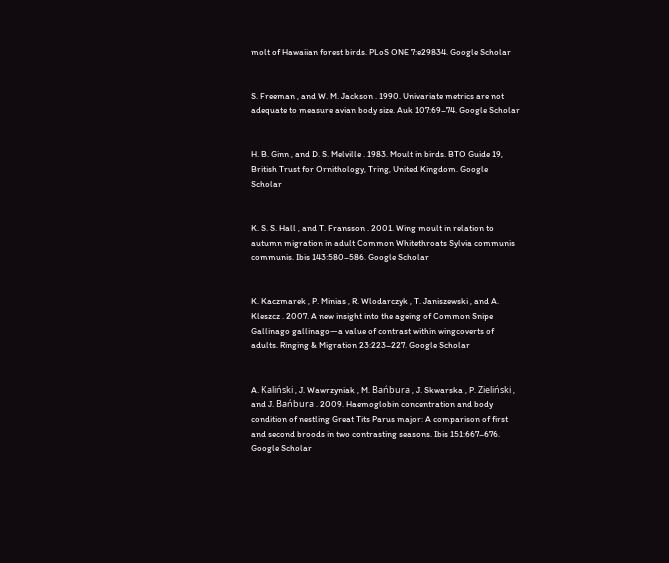molt of Hawaiian forest birds. PLoS ONE 7:e29834. Google Scholar


S. Freeman , and W. M. Jackson . 1990. Univariate metrics are not adequate to measure avian body size. Auk 107:69–74. Google Scholar


H. B. Ginn , and D. S. Melville . 1983. Moult in birds. BTO Guide 19, British Trust for Ornithology, Tring, United Kingdom. Google Scholar


K. S. S. Hall , and T. Fransson . 2001. Wing moult in relation to autumn migration in adult Common Whitethroats Sylvia communis communis. Ibis 143:580–586. Google Scholar


K. Kaczmarek , P. Minias , R. Wlodarczyk , T. Janiszewski , and A. Kleszcz . 2007. A new insight into the ageing of Common Snipe Gallinago gallinago—a value of contrast within wingcoverts of adults. Ringing & Migration 23:223–227. Google Scholar


A. Kaliński , J. Wawrzyniak , M. Bańbura , J. Skwarska , P. Zieliński , and J. Bańbura . 2009. Haemoglobin concentration and body condition of nestling Great Tits Parus major: A comparison of first and second broods in two contrasting seasons. Ibis 151:667–676. Google Scholar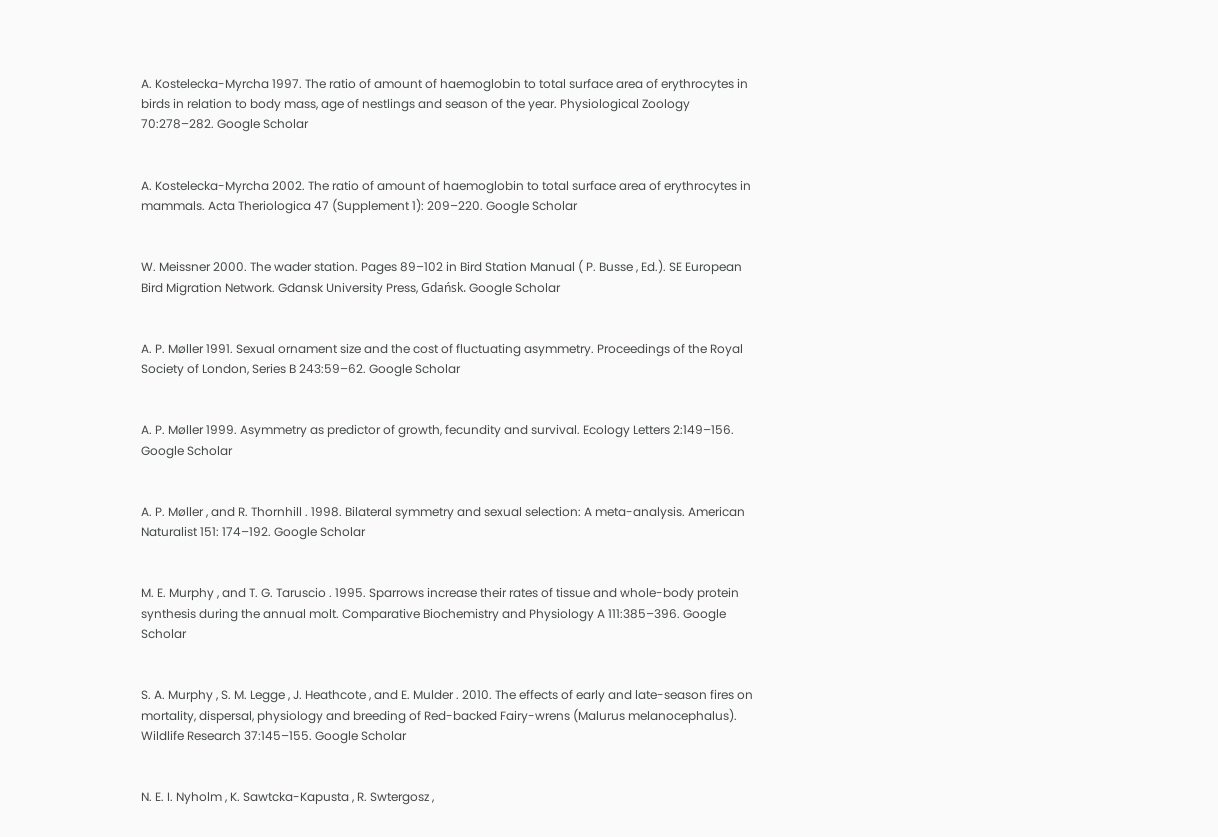A. Kostelecka-Myrcha 1997. The ratio of amount of haemoglobin to total surface area of erythrocytes in birds in relation to body mass, age of nestlings and season of the year. Physiological Zoology 70:278–282. Google Scholar


A. Kostelecka-Myrcha 2002. The ratio of amount of haemoglobin to total surface area of erythrocytes in mammals. Acta Theriologica 47 (Supplement 1): 209–220. Google Scholar


W. Meissner 2000. The wader station. Pages 89–102 in Bird Station Manual ( P. Busse , Ed.). SE European Bird Migration Network. Gdansk University Press, Gdańsk. Google Scholar


A. P. Møller 1991. Sexual ornament size and the cost of fluctuating asymmetry. Proceedings of the Royal Society of London, Series B 243:59–62. Google Scholar


A. P. Møller 1999. Asymmetry as predictor of growth, fecundity and survival. Ecology Letters 2:149–156. Google Scholar


A. P. Møller , and R. Thornhill . 1998. Bilateral symmetry and sexual selection: A meta-analysis. American Naturalist 151: 174–192. Google Scholar


M. E. Murphy , and T. G. Taruscio . 1995. Sparrows increase their rates of tissue and whole-body protein synthesis during the annual molt. Comparative Biochemistry and Physiology A 111:385–396. Google Scholar


S. A. Murphy , S. M. Legge , J. Heathcote , and E. Mulder . 2010. The effects of early and late-season fires on mortality, dispersal, physiology and breeding of Red-backed Fairy-wrens (Malurus melanocephalus). Wildlife Research 37:145–155. Google Scholar


N. E. I. Nyholm , K. Sawtcka-Kapusta , R. Swtergosz ,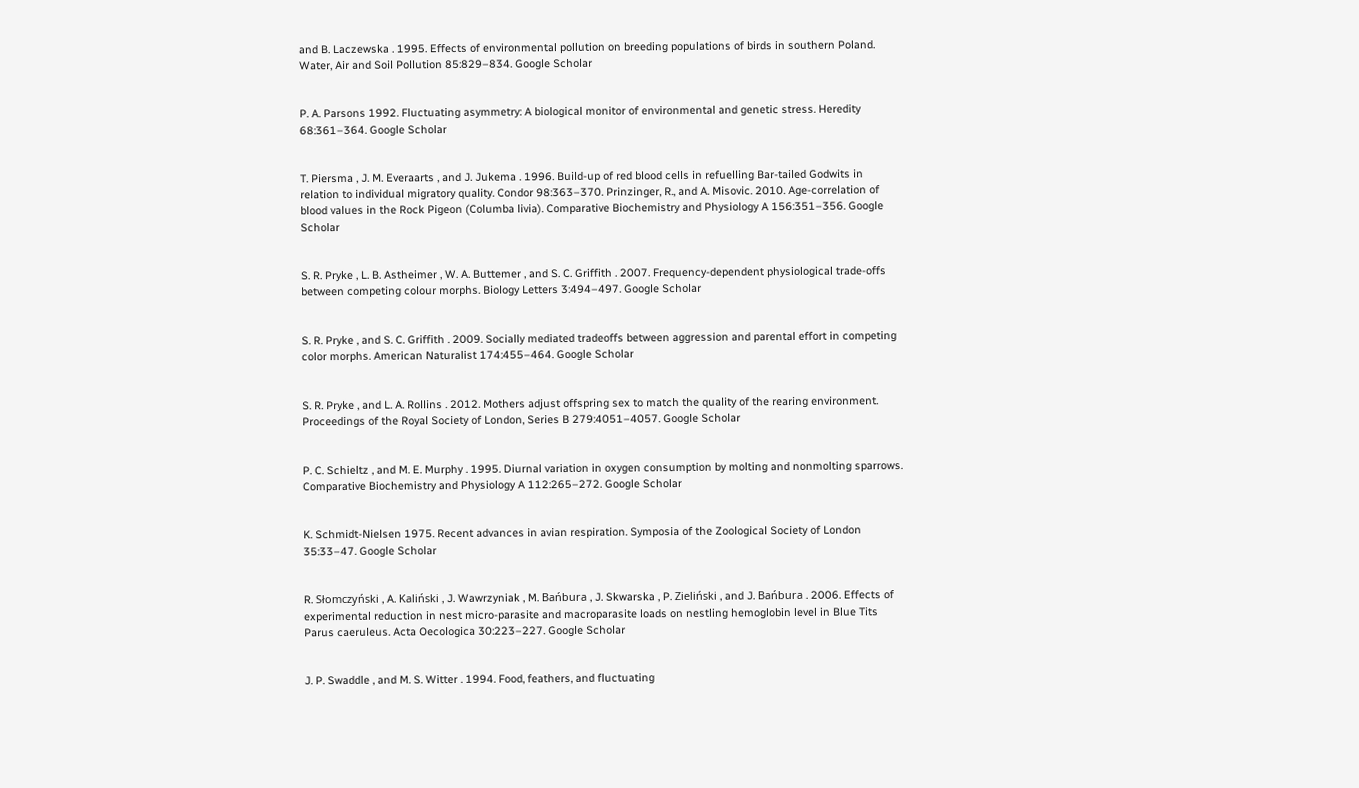and B. Laczewska . 1995. Effects of environmental pollution on breeding populations of birds in southern Poland. Water, Air and Soil Pollution 85:829–834. Google Scholar


P. A. Parsons 1992. Fluctuating asymmetry: A biological monitor of environmental and genetic stress. Heredity 68:361–364. Google Scholar


T. Piersma , J. M. Everaarts , and J. Jukema . 1996. Build-up of red blood cells in refuelling Bar-tailed Godwits in relation to individual migratory quality. Condor 98:363–370. Prinzinger, R., and A. Misovic. 2010. Age-correlation of blood values in the Rock Pigeon (Columba livia). Comparative Biochemistry and Physiology A 156:351–356. Google Scholar


S. R. Pryke , L. B. Astheimer , W. A. Buttemer , and S. C. Griffith . 2007. Frequency-dependent physiological trade-offs between competing colour morphs. Biology Letters 3:494–497. Google Scholar


S. R. Pryke , and S. C. Griffith . 2009. Socially mediated tradeoffs between aggression and parental effort in competing color morphs. American Naturalist 174:455–464. Google Scholar


S. R. Pryke , and L. A. Rollins . 2012. Mothers adjust offspring sex to match the quality of the rearing environment. Proceedings of the Royal Society of London, Series B 279:4051–4057. Google Scholar


P. C. Schieltz , and M. E. Murphy . 1995. Diurnal variation in oxygen consumption by molting and nonmolting sparrows. Comparative Biochemistry and Physiology A 112:265–272. Google Scholar


K. Schmidt-Nielsen 1975. Recent advances in avian respiration. Symposia of the Zoological Society of London 35:33–47. Google Scholar


R. Słomczyński , A. Kaliński , J. Wawrzyniak , M. Bańbura , J. Skwarska , P. Zieliński , and J. Bańbura . 2006. Effects of experimental reduction in nest micro-parasite and macroparasite loads on nestling hemoglobin level in Blue Tits Parus caeruleus. Acta Oecologica 30:223–227. Google Scholar


J. P. Swaddle , and M. S. Witter . 1994. Food, feathers, and fluctuating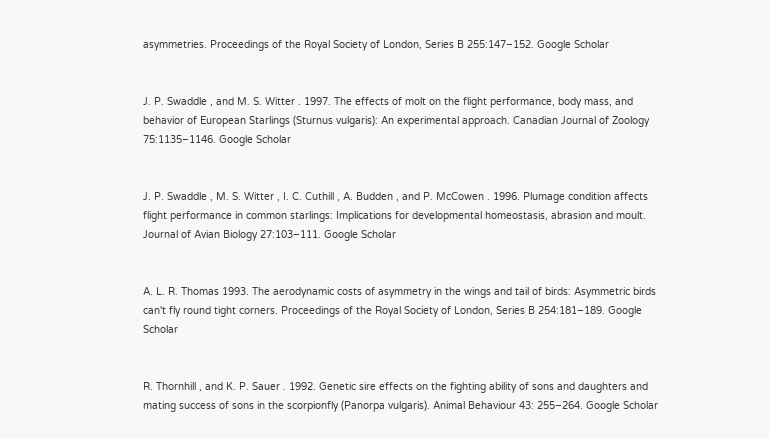asymmetries. Proceedings of the Royal Society of London, Series B 255:147–152. Google Scholar


J. P. Swaddle , and M. S. Witter . 1997. The effects of molt on the flight performance, body mass, and behavior of European Starlings (Sturnus vulgaris): An experimental approach. Canadian Journal of Zoology 75:1135–1146. Google Scholar


J. P. Swaddle , M. S. Witter , I. C. Cuthill , A. Budden , and P. McCowen . 1996. Plumage condition affects flight performance in common starlings: Implications for developmental homeostasis, abrasion and moult. Journal of Avian Biology 27:103–111. Google Scholar


A. L. R. Thomas 1993. The aerodynamic costs of asymmetry in the wings and tail of birds: Asymmetric birds can't fly round tight corners. Proceedings of the Royal Society of London, Series B 254:181–189. Google Scholar


R. Thornhill , and K. P. Sauer . 1992. Genetic sire effects on the fighting ability of sons and daughters and mating success of sons in the scorpionfly (Panorpa vulgaris). Animal Behaviour 43: 255–264. Google Scholar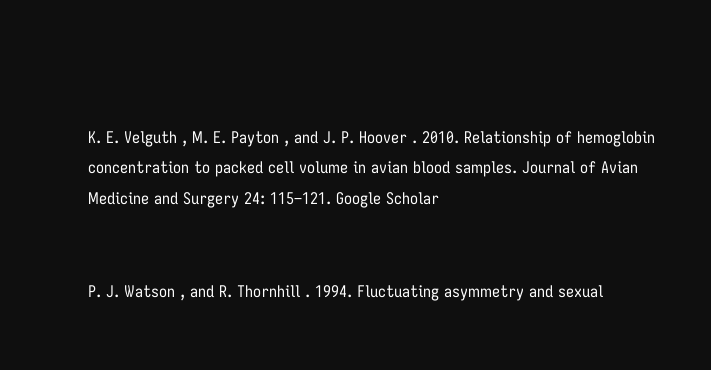K. E. Velguth , M. E. Payton , and J. P. Hoover . 2010. Relationship of hemoglobin concentration to packed cell volume in avian blood samples. Journal of Avian Medicine and Surgery 24: 115–121. Google Scholar


P. J. Watson , and R. Thornhill . 1994. Fluctuating asymmetry and sexual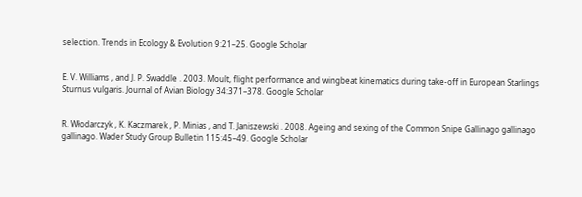selection. Trends in Ecology & Evolution 9:21–25. Google Scholar


E. V. Williams , and J. P. Swaddle . 2003. Moult, flight performance and wingbeat kinematics during take-off in European Starlings Sturnus vulgaris. Journal of Avian Biology 34:371–378. Google Scholar


R. Włodarczyk , K. Kaczmarek , P. Minias , and T. Janiszewski . 2008. Ageing and sexing of the Common Snipe Gallinago gallinago gallinago. Wader Study Group Bulletin 115:45–49. Google Scholar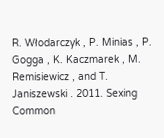R. Włodarczyk , P. Minias , P. Gogga , K. Kaczmarek , M. Remisiewicz , and T. Janiszewski . 2011. Sexing Common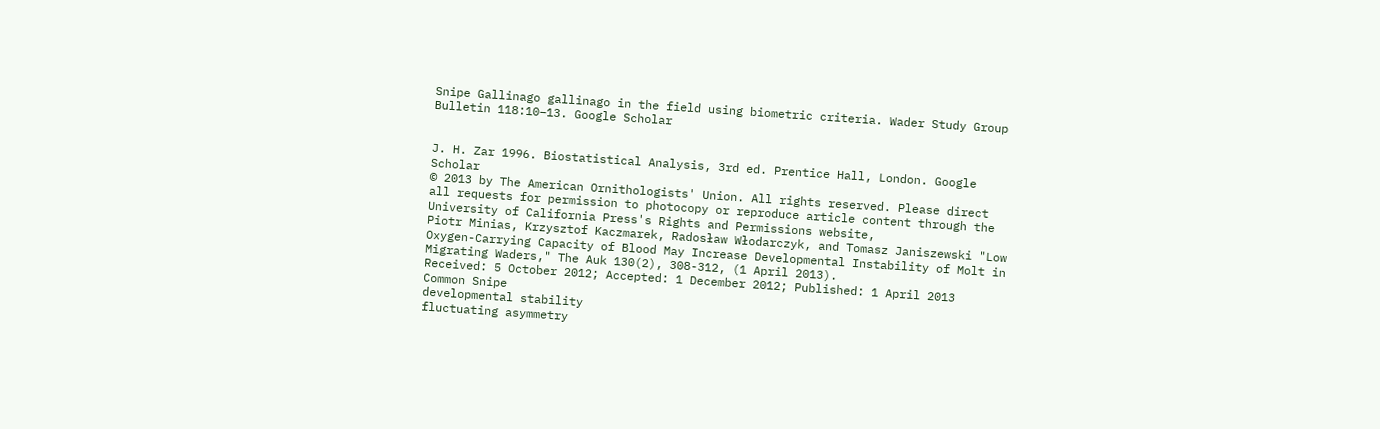Snipe Gallinago gallinago in the field using biometric criteria. Wader Study Group Bulletin 118:10–13. Google Scholar


J. H. Zar 1996. Biostatistical Analysis, 3rd ed. Prentice Hall, London. Google Scholar
© 2013 by The American Ornithologists' Union. All rights reserved. Please direct all requests for permission to photocopy or reproduce article content through the University of California Press's Rights and Permissions website,
Piotr Minias, Krzysztof Kaczmarek, Radosław Włodarczyk, and Tomasz Janiszewski "Low Oxygen-Carrying Capacity of Blood May Increase Developmental Instability of Molt in Migrating Waders," The Auk 130(2), 308-312, (1 April 2013).
Received: 5 October 2012; Accepted: 1 December 2012; Published: 1 April 2013
Common Snipe
developmental stability
fluctuating asymmetry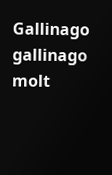Gallinago gallinago
molt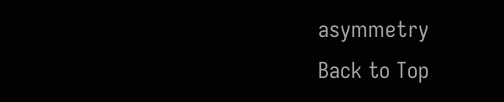asymmetry
Back to Top